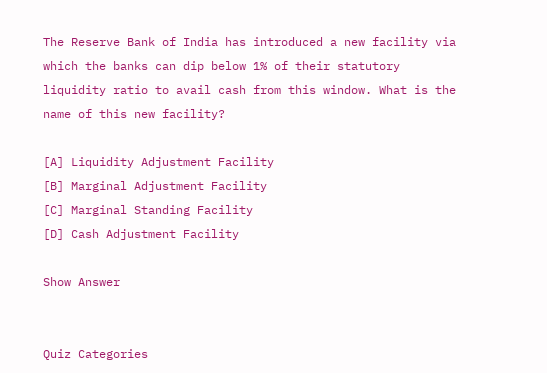The Reserve Bank of India has introduced a new facility via which the banks can dip below 1% of their statutory liquidity ratio to avail cash from this window. What is the name of this new facility?

[A] Liquidity Adjustment Facility
[B] Marginal Adjustment Facility
[C] Marginal Standing Facility
[D] Cash Adjustment Facility

Show Answer


Quiz Categories